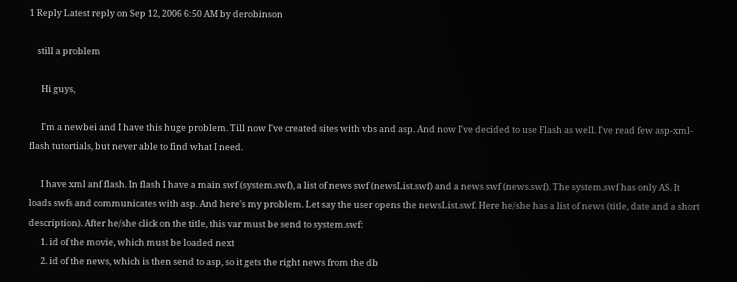1 Reply Latest reply on Sep 12, 2006 6:50 AM by derobinson

    still a problem

      Hi guys,

      I'm a newbei and I have this huge problem. Till now I've created sites with vbs and asp. And now I've decided to use Flash as well. I've read few asp-xml-flash tutortials, but never able to find what I need.

      I have xml anf flash. In flash I have a main swf (system.swf), a list of news swf (newsList.swf) and a news swf (news.swf). The system.swf has only AS. It loads swfs and communicates with asp. And here's my problem. Let say the user opens the newsList.swf. Here he/she has a list of news (title, date and a short description). After he/she click on the title, this var must be send to system.swf:
      1. id of the movie, which must be loaded next
      2. id of the news, which is then send to asp, so it gets the right news from the db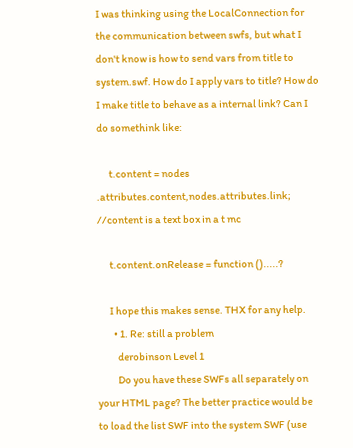I was thinking using the LocalConnection for the communication between swfs, but what I don't know is how to send vars from title to system.swf. How do I apply vars to title? How do I make title to behave as a internal link? Can I do somethink like:

      t.content = nodes .attributes.content,nodes.attributes.link; //content is a text box in a t mc

      t.content.onRelease = function ().....?

      I hope this makes sense. THX for any help.
        • 1. Re: still a problem
          derobinson Level 1
          Do you have these SWFs all separately on your HTML page? The better practice would be to load the list SWF into the system SWF (use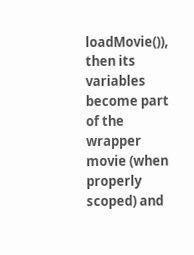loadMovie()), then its variables become part of the wrapper movie (when properly scoped) and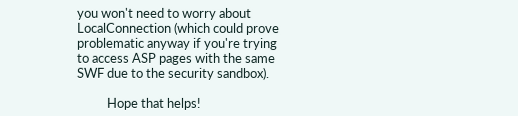you won't need to worry about LocalConnection (which could prove problematic anyway if you're trying to access ASP pages with the same SWF due to the security sandbox).

          Hope that helps!